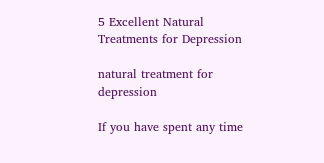5 Excellent Natural Treatments for Depression

natural treatment for depression

If you have spent any time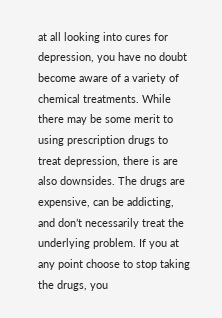at all looking into cures for depression, you have no doubt become aware of a variety of chemical treatments. While there may be some merit to using prescription drugs to treat depression, there is are also downsides. The drugs are expensive, can be addicting, and don’t necessarily treat the underlying problem. If you at any point choose to stop taking the drugs, you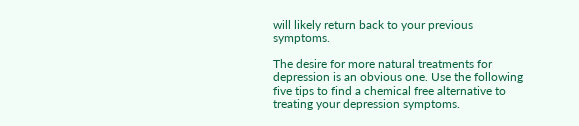will likely return back to your previous symptoms.

The desire for more natural treatments for depression is an obvious one. Use the following five tips to find a chemical free alternative to treating your depression symptoms.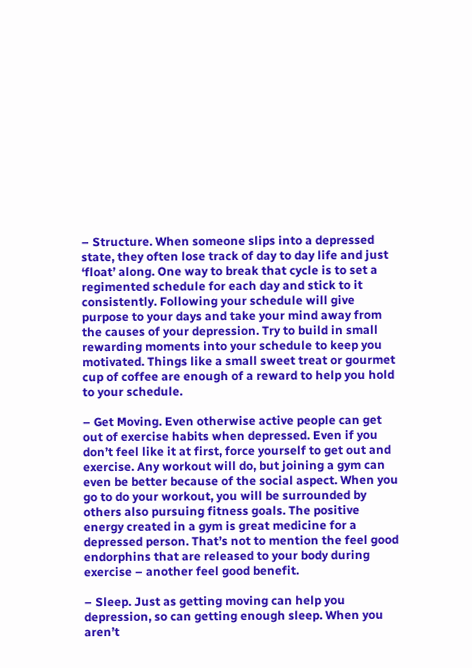– Structure. When someone slips into a depressed state, they often lose track of day to day life and just ‘float’ along. One way to break that cycle is to set a regimented schedule for each day and stick to it consistently. Following your schedule will give purpose to your days and take your mind away from the causes of your depression. Try to build in small rewarding moments into your schedule to keep you motivated. Things like a small sweet treat or gourmet cup of coffee are enough of a reward to help you hold to your schedule.

– Get Moving. Even otherwise active people can get out of exercise habits when depressed. Even if you don’t feel like it at first, force yourself to get out and exercise. Any workout will do, but joining a gym can even be better because of the social aspect. When you go to do your workout, you will be surrounded by others also pursuing fitness goals. The positive energy created in a gym is great medicine for a depressed person. That’s not to mention the feel good endorphins that are released to your body during exercise – another feel good benefit.

– Sleep. Just as getting moving can help you depression, so can getting enough sleep. When you aren’t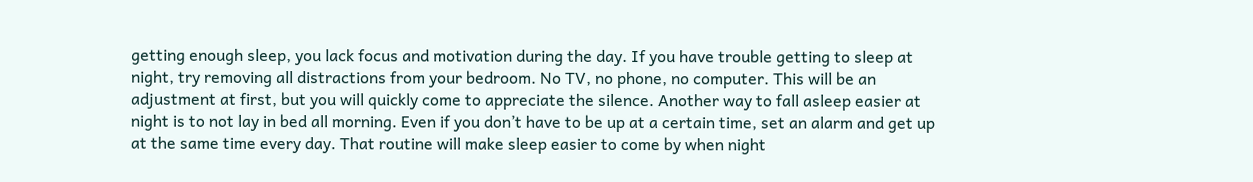getting enough sleep, you lack focus and motivation during the day. If you have trouble getting to sleep at night, try removing all distractions from your bedroom. No TV, no phone, no computer. This will be an adjustment at first, but you will quickly come to appreciate the silence. Another way to fall asleep easier at night is to not lay in bed all morning. Even if you don’t have to be up at a certain time, set an alarm and get up at the same time every day. That routine will make sleep easier to come by when night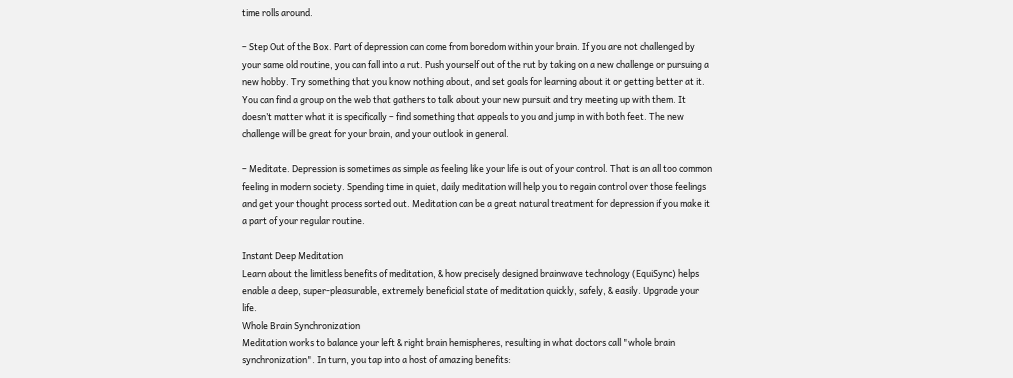time rolls around.

– Step Out of the Box. Part of depression can come from boredom within your brain. If you are not challenged by your same old routine, you can fall into a rut. Push yourself out of the rut by taking on a new challenge or pursuing a new hobby. Try something that you know nothing about, and set goals for learning about it or getting better at it. You can find a group on the web that gathers to talk about your new pursuit and try meeting up with them. It doesn’t matter what it is specifically – find something that appeals to you and jump in with both feet. The new challenge will be great for your brain, and your outlook in general.

– Meditate. Depression is sometimes as simple as feeling like your life is out of your control. That is an all too common feeling in modern society. Spending time in quiet, daily meditation will help you to regain control over those feelings and get your thought process sorted out. Meditation can be a great natural treatment for depression if you make it a part of your regular routine.

Instant Deep Meditation
Learn about the limitless benefits of meditation, & how precisely designed brainwave technology (EquiSync) helps enable a deep, super-pleasurable, extremely beneficial state of meditation quickly, safely, & easily. Upgrade your life.
Whole Brain Synchronization
Meditation works to balance your left & right brain hemispheres, resulting in what doctors call "whole brain synchronization". In turn, you tap into a host of amazing benefits: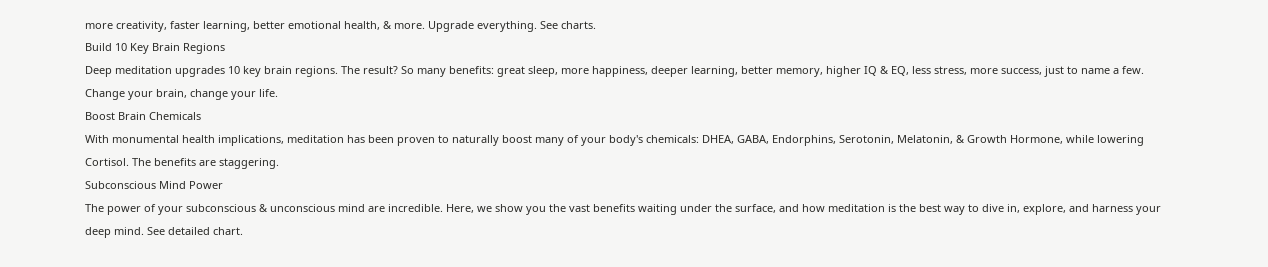more creativity, faster learning, better emotional health, & more. Upgrade everything. See charts.
Build 10 Key Brain Regions
Deep meditation upgrades 10 key brain regions. The result? So many benefits: great sleep, more happiness, deeper learning, better memory, higher IQ & EQ, less stress, more success, just to name a few. Change your brain, change your life.
Boost Brain Chemicals
With monumental health implications, meditation has been proven to naturally boost many of your body's chemicals: DHEA, GABA, Endorphins, Serotonin, Melatonin, & Growth Hormone, while lowering Cortisol. The benefits are staggering.
Subconscious Mind Power
The power of your subconscious & unconscious mind are incredible. Here, we show you the vast benefits waiting under the surface, and how meditation is the best way to dive in, explore, and harness your deep mind. See detailed chart.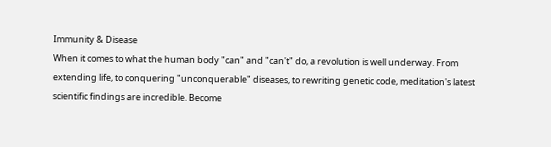Immunity & Disease
When it comes to what the human body "can" and "can't" do, a revolution is well underway. From extending life, to conquering "unconquerable" diseases, to rewriting genetic code, meditation's latest scientific findings are incredible. Become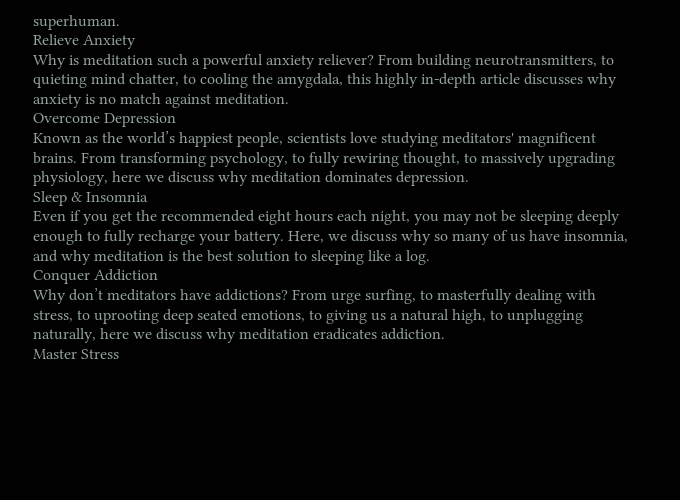superhuman.
Relieve Anxiety
Why is meditation such a powerful anxiety reliever? From building neurotransmitters, to quieting mind chatter, to cooling the amygdala, this highly in-depth article discusses why anxiety is no match against meditation.
Overcome Depression
Known as the world’s happiest people, scientists love studying meditators' magnificent brains. From transforming psychology, to fully rewiring thought, to massively upgrading physiology, here we discuss why meditation dominates depression.
Sleep & Insomnia
Even if you get the recommended eight hours each night, you may not be sleeping deeply enough to fully recharge your battery. Here, we discuss why so many of us have insomnia, and why meditation is the best solution to sleeping like a log.
Conquer Addiction
Why don’t meditators have addictions? From urge surfing, to masterfully dealing with stress, to uprooting deep seated emotions, to giving us a natural high, to unplugging naturally, here we discuss why meditation eradicates addiction.
Master Stress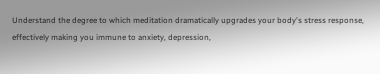Understand the degree to which meditation dramatically upgrades your body's stress response, effectively making you immune to anxiety, depression,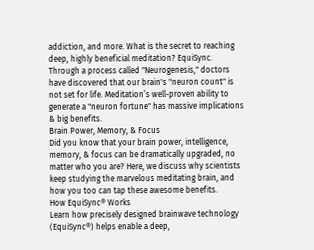addiction, and more. What is the secret to reaching deep, highly beneficial meditation? EquiSync.
Through a process called "Neurogenesis," doctors have discovered that our brain's "neuron count" is not set for life. Meditation’s well-proven ability to generate a "neuron fortune" has massive implications & big benefits.
Brain Power, Memory, & Focus
Did you know that your brain power, intelligence, memory, & focus can be dramatically upgraded, no matter who you are? Here, we discuss why scientists keep studying the marvelous meditating brain, and how you too can tap these awesome benefits.
How EquiSync® Works
Learn how precisely designed brainwave technology (EquiSync®) helps enable a deep,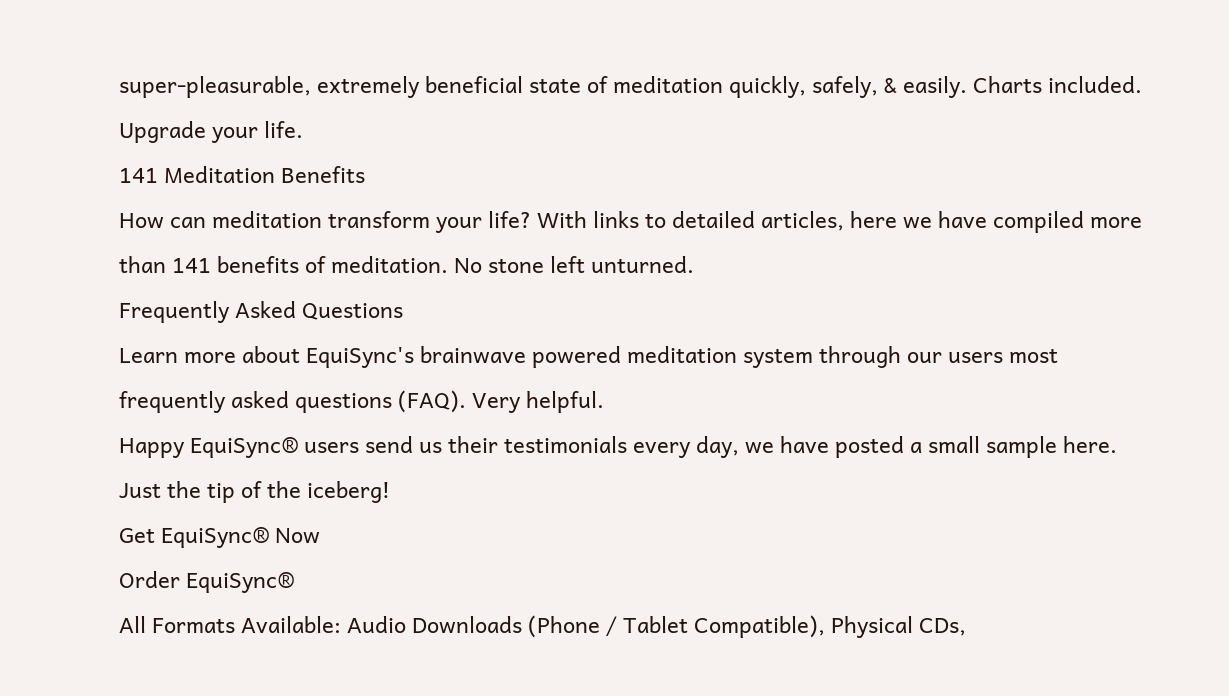super-pleasurable, extremely beneficial state of meditation quickly, safely, & easily. Charts included. Upgrade your life.
141 Meditation Benefits
How can meditation transform your life? With links to detailed articles, here we have compiled more than 141 benefits of meditation. No stone left unturned.
Frequently Asked Questions
Learn more about EquiSync's brainwave powered meditation system through our users most frequently asked questions (FAQ). Very helpful.
Happy EquiSync® users send us their testimonials every day, we have posted a small sample here. Just the tip of the iceberg!
Get EquiSync® Now
Order EquiSync®
All Formats Available: Audio Downloads (Phone / Tablet Compatible), Physical CDs,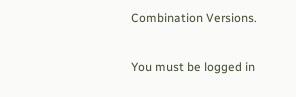Combination Versions.

You must be logged in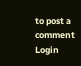to post a comment Login